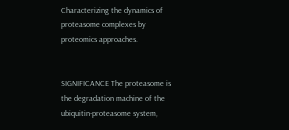Characterizing the dynamics of proteasome complexes by proteomics approaches.


SIGNIFICANCE The proteasome is the degradation machine of the ubiquitin-proteasome system,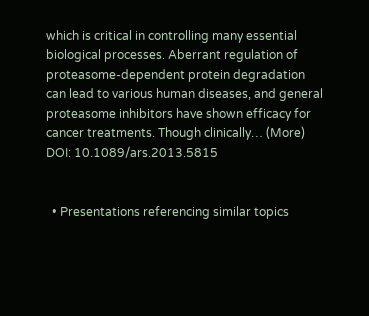which is critical in controlling many essential biological processes. Aberrant regulation of proteasome-dependent protein degradation can lead to various human diseases, and general proteasome inhibitors have shown efficacy for cancer treatments. Though clinically… (More)
DOI: 10.1089/ars.2013.5815


  • Presentations referencing similar topics